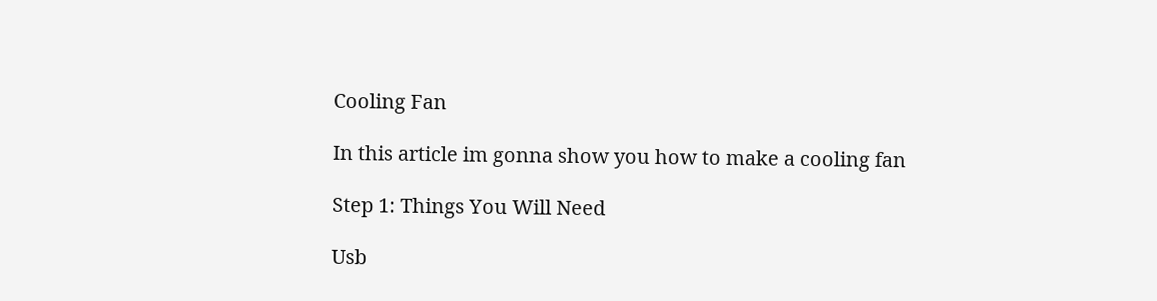Cooling Fan

In this article im gonna show you how to make a cooling fan

Step 1: Things You Will Need

Usb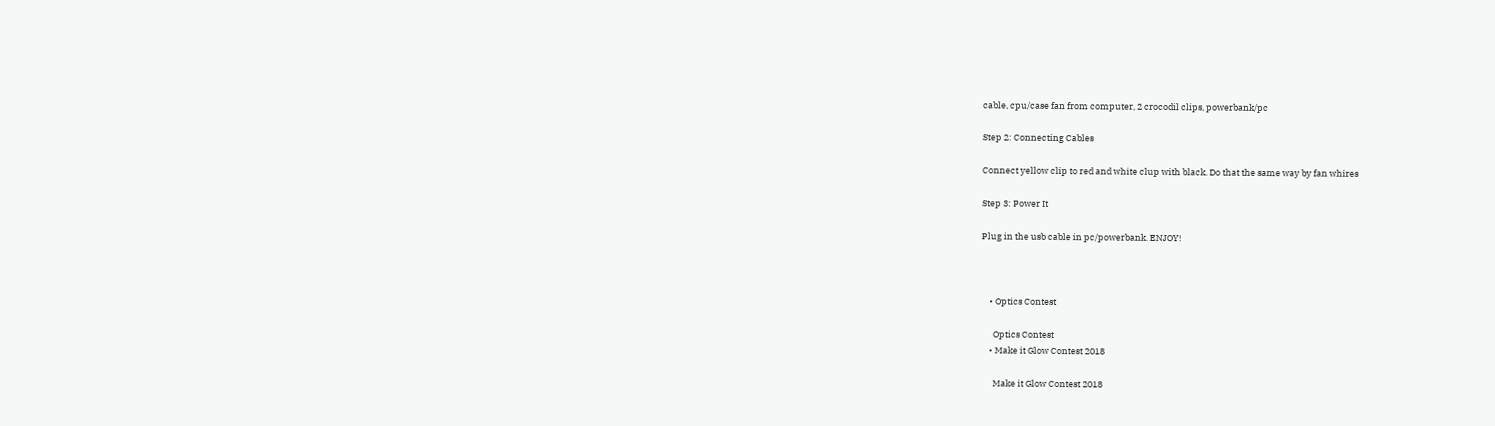cable, cpu/case fan from computer, 2 crocodil clips, powerbank/pc

Step 2: Connecting Cables

Connect yellow clip to red and white clup with black. Do that the same way by fan whires

Step 3: Power It

Plug in the usb cable in pc/powerbank. ENJOY!



    • Optics Contest

      Optics Contest
    • Make it Glow Contest 2018

      Make it Glow Contest 2018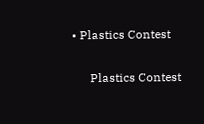• Plastics Contest

      Plastics Contest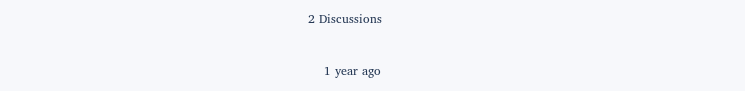2 Discussions


    1 year ago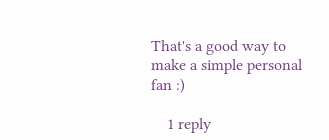That's a good way to make a simple personal fan :)

    1 reply